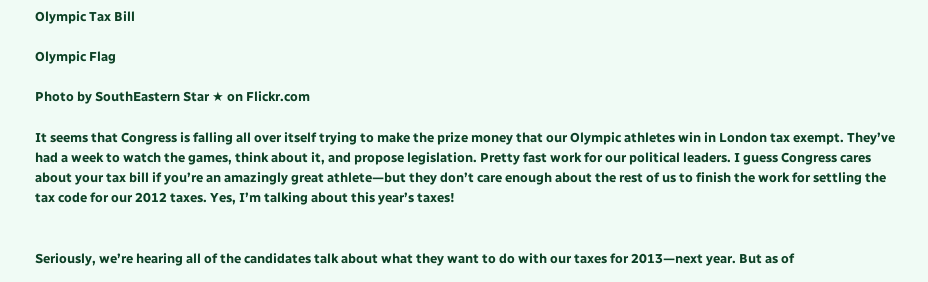Olympic Tax Bill

Olympic Flag

Photo by SouthEastern Star ★ on Flickr.com

It seems that Congress is falling all over itself trying to make the prize money that our Olympic athletes win in London tax exempt. They’ve had a week to watch the games, think about it, and propose legislation. Pretty fast work for our political leaders. I guess Congress cares about your tax bill if you’re an amazingly great athlete—but they don’t care enough about the rest of us to finish the work for settling the tax code for our 2012 taxes. Yes, I’m talking about this year’s taxes!


Seriously, we’re hearing all of the candidates talk about what they want to do with our taxes for 2013—next year. But as of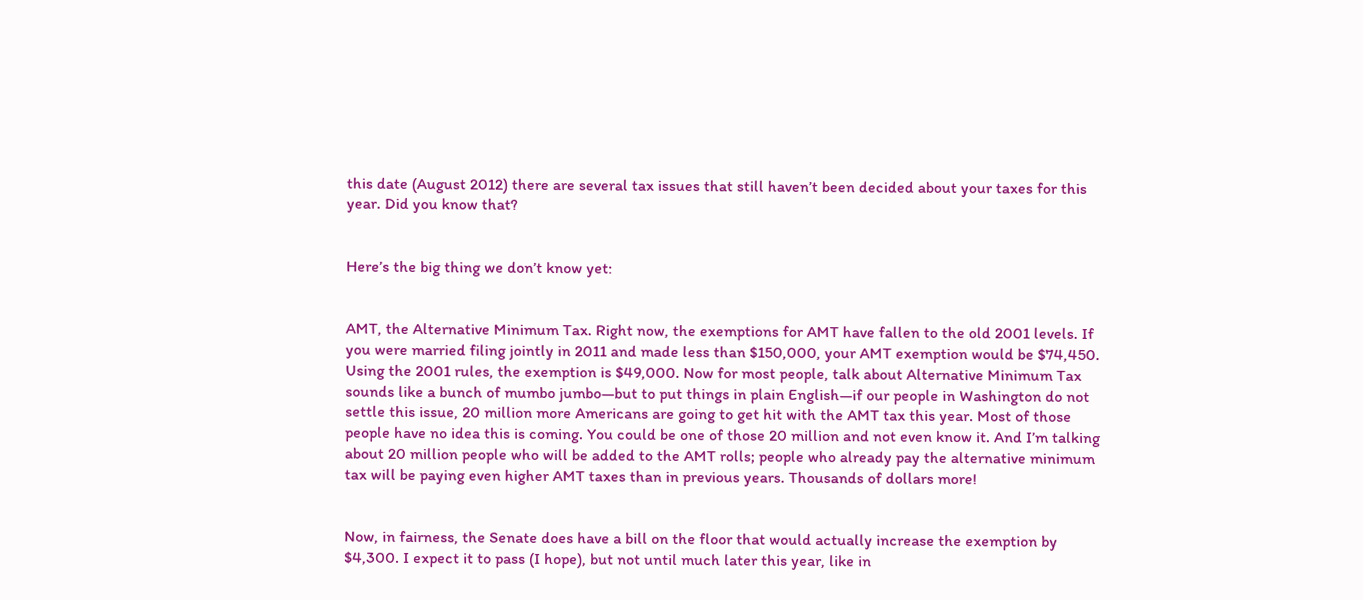this date (August 2012) there are several tax issues that still haven’t been decided about your taxes for this year. Did you know that?


Here’s the big thing we don’t know yet:


AMT, the Alternative Minimum Tax. Right now, the exemptions for AMT have fallen to the old 2001 levels. If you were married filing jointly in 2011 and made less than $150,000, your AMT exemption would be $74,450. Using the 2001 rules, the exemption is $49,000. Now for most people, talk about Alternative Minimum Tax sounds like a bunch of mumbo jumbo—but to put things in plain English—if our people in Washington do not settle this issue, 20 million more Americans are going to get hit with the AMT tax this year. Most of those people have no idea this is coming. You could be one of those 20 million and not even know it. And I’m talking about 20 million people who will be added to the AMT rolls; people who already pay the alternative minimum tax will be paying even higher AMT taxes than in previous years. Thousands of dollars more!


Now, in fairness, the Senate does have a bill on the floor that would actually increase the exemption by $4,300. I expect it to pass (I hope), but not until much later this year, like in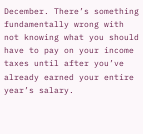December. There’s something fundamentally wrong with not knowing what you should have to pay on your income taxes until after you’ve already earned your entire year’s salary.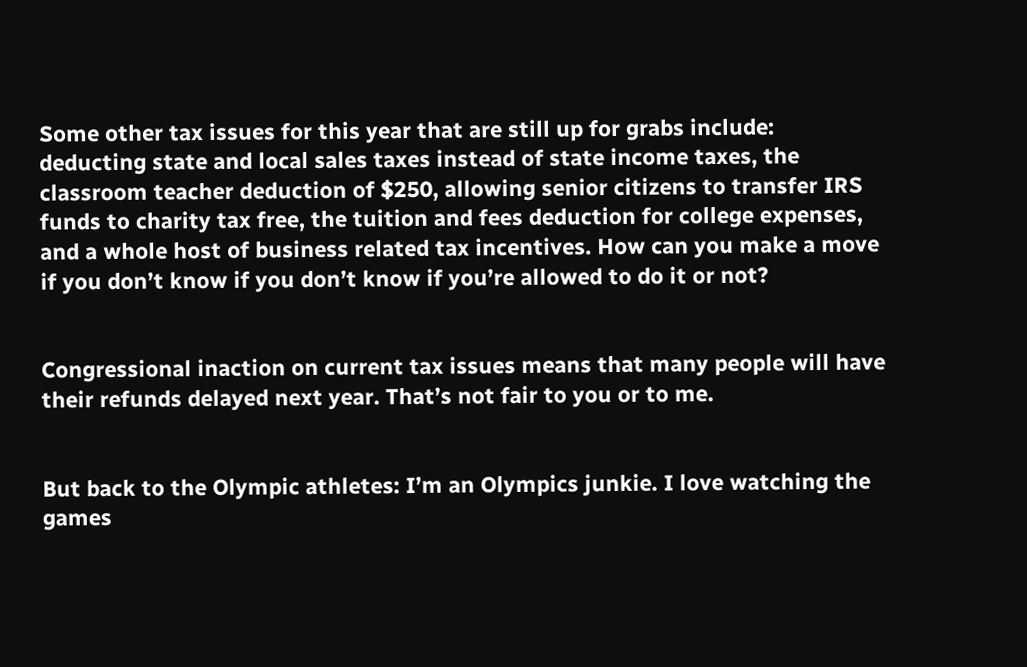Some other tax issues for this year that are still up for grabs include: deducting state and local sales taxes instead of state income taxes, the classroom teacher deduction of $250, allowing senior citizens to transfer IRS funds to charity tax free, the tuition and fees deduction for college expenses, and a whole host of business related tax incentives. How can you make a move if you don’t know if you don’t know if you’re allowed to do it or not?


Congressional inaction on current tax issues means that many people will have their refunds delayed next year. That’s not fair to you or to me.


But back to the Olympic athletes: I’m an Olympics junkie. I love watching the games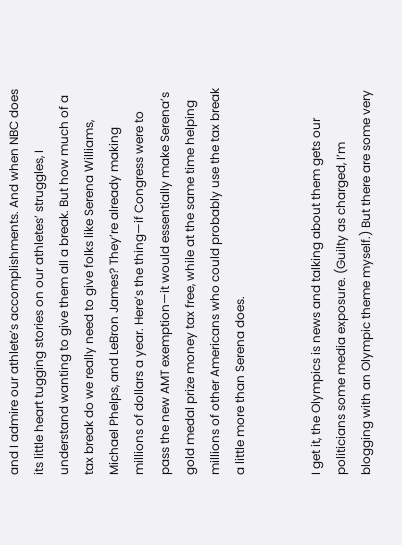and I admire our athlete’s accomplishments. And when NBC does its little heart tugging stories on our athletes’ struggles, I understand wanting to give them all a break. But how much of a tax break do we really need to give folks like Serena Williams, Michael Phelps, and LeBron James? They’re already making millions of dollars a year. Here’s the thing—if Congress were to pass the new AMT exemption—it would essentially make Serena’s gold medal prize money tax free, while at the same time helping millions of other Americans who could probably use the tax break a little more than Serena does.


I get it, the Olympics is news and talking about them gets our politicians some media exposure. (Guilty as charged, I’m blogging with an Olympic theme myself.) But there are some very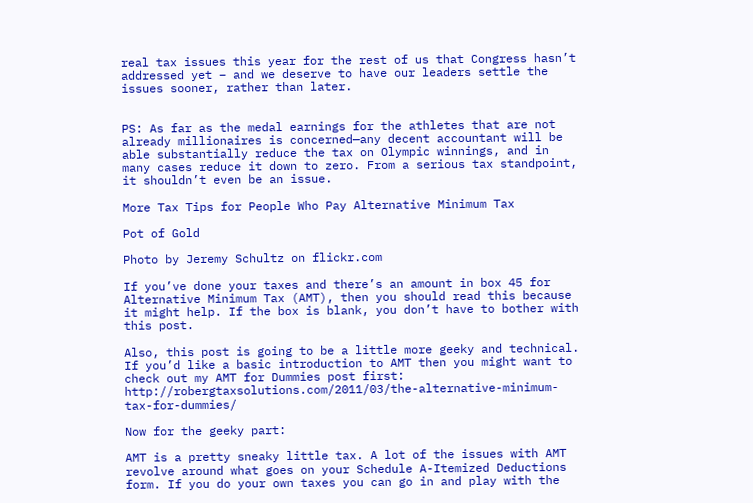real tax issues this year for the rest of us that Congress hasn’t addressed yet – and we deserve to have our leaders settle the issues sooner, rather than later.


PS: As far as the medal earnings for the athletes that are not already millionaires is concerned—any decent accountant will be able substantially reduce the tax on Olympic winnings, and in many cases reduce it down to zero. From a serious tax standpoint, it shouldn’t even be an issue.

More Tax Tips for People Who Pay Alternative Minimum Tax

Pot of Gold

Photo by Jeremy Schultz on flickr.com

If you’ve done your taxes and there’s an amount in box 45 for Alternative Minimum Tax (AMT), then you should read this because it might help. If the box is blank, you don’t have to bother with this post.

Also, this post is going to be a little more geeky and technical. If you’d like a basic introduction to AMT then you might want to check out my AMT for Dummies post first: http://robergtaxsolutions.com/2011/03/the-alternative-minimum-tax-for-dummies/

Now for the geeky part:

AMT is a pretty sneaky little tax. A lot of the issues with AMT revolve around what goes on your Schedule A-Itemized Deductions form. If you do your own taxes you can go in and play with the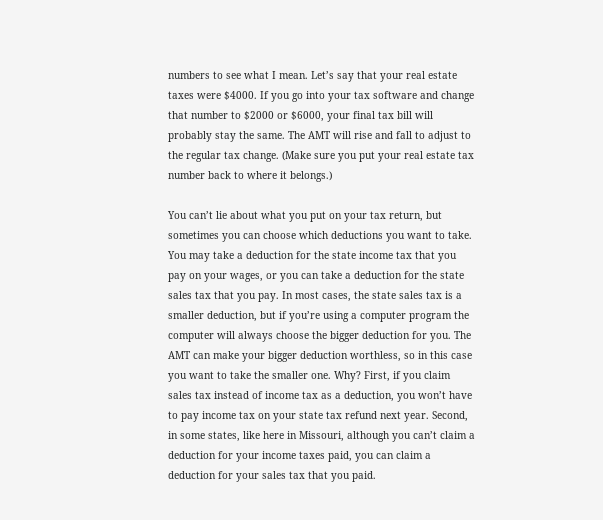numbers to see what I mean. Let’s say that your real estate taxes were $4000. If you go into your tax software and change that number to $2000 or $6000, your final tax bill will probably stay the same. The AMT will rise and fall to adjust to the regular tax change. (Make sure you put your real estate tax number back to where it belongs.)

You can’t lie about what you put on your tax return, but sometimes you can choose which deductions you want to take. You may take a deduction for the state income tax that you pay on your wages, or you can take a deduction for the state sales tax that you pay. In most cases, the state sales tax is a smaller deduction, but if you’re using a computer program the computer will always choose the bigger deduction for you. The AMT can make your bigger deduction worthless, so in this case you want to take the smaller one. Why? First, if you claim sales tax instead of income tax as a deduction, you won’t have to pay income tax on your state tax refund next year. Second, in some states, like here in Missouri, although you can’t claim a deduction for your income taxes paid, you can claim a deduction for your sales tax that you paid.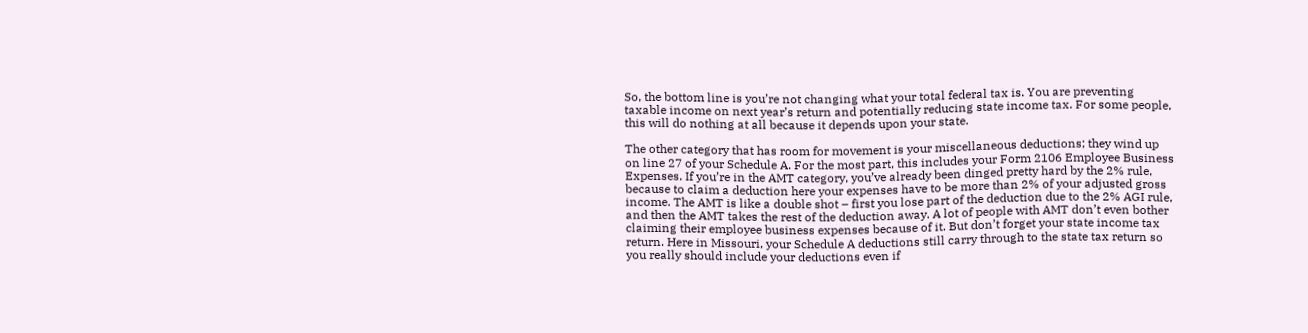So, the bottom line is you’re not changing what your total federal tax is. You are preventing taxable income on next year’s return and potentially reducing state income tax. For some people, this will do nothing at all because it depends upon your state.

The other category that has room for movement is your miscellaneous deductions; they wind up on line 27 of your Schedule A. For the most part, this includes your Form 2106 Employee Business Expenses. If you’re in the AMT category, you’ve already been dinged pretty hard by the 2% rule, because to claim a deduction here your expenses have to be more than 2% of your adjusted gross income. The AMT is like a double shot – first you lose part of the deduction due to the 2% AGI rule, and then the AMT takes the rest of the deduction away. A lot of people with AMT don’t even bother claiming their employee business expenses because of it. But don’t forget your state income tax return. Here in Missouri, your Schedule A deductions still carry through to the state tax return so you really should include your deductions even if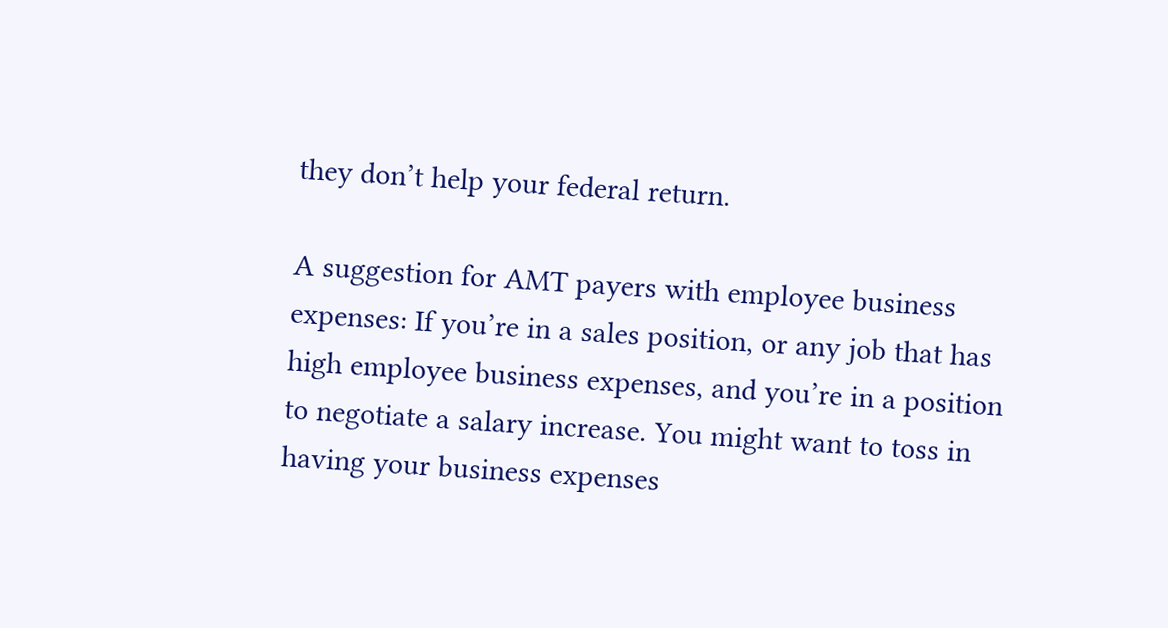they don’t help your federal return.

A suggestion for AMT payers with employee business expenses: If you’re in a sales position, or any job that has high employee business expenses, and you’re in a position to negotiate a salary increase. You might want to toss in having your business expenses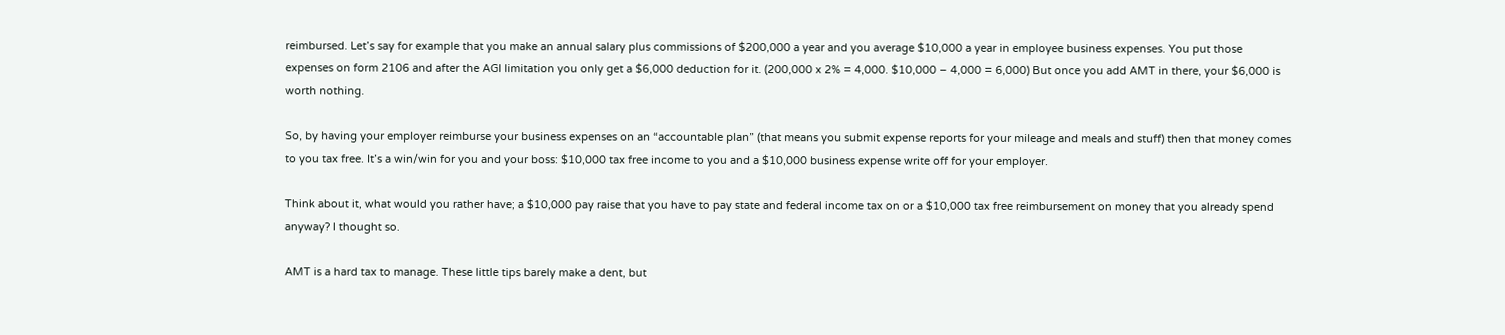reimbursed. Let’s say for example that you make an annual salary plus commissions of $200,000 a year and you average $10,000 a year in employee business expenses. You put those expenses on form 2106 and after the AGI limitation you only get a $6,000 deduction for it. (200,000 x 2% = 4,000. $10,000 – 4,000 = 6,000) But once you add AMT in there, your $6,000 is worth nothing.

So, by having your employer reimburse your business expenses on an “accountable plan” (that means you submit expense reports for your mileage and meals and stuff) then that money comes to you tax free. It’s a win/win for you and your boss: $10,000 tax free income to you and a $10,000 business expense write off for your employer.

Think about it, what would you rather have; a $10,000 pay raise that you have to pay state and federal income tax on or a $10,000 tax free reimbursement on money that you already spend anyway? I thought so.

AMT is a hard tax to manage. These little tips barely make a dent, but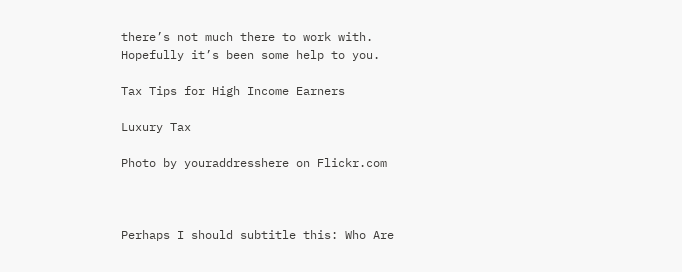there’s not much there to work with. Hopefully it’s been some help to you.

Tax Tips for High Income Earners

Luxury Tax

Photo by youraddresshere on Flickr.com



Perhaps I should subtitle this: Who Are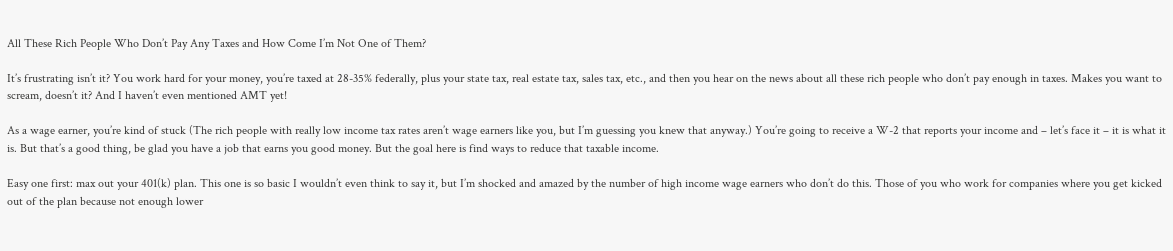All These Rich People Who Don’t Pay Any Taxes and How Come I’m Not One of Them?

It’s frustrating isn’t it? You work hard for your money, you’re taxed at 28-35% federally, plus your state tax, real estate tax, sales tax, etc., and then you hear on the news about all these rich people who don’t pay enough in taxes. Makes you want to scream, doesn’t it? And I haven’t even mentioned AMT yet!

As a wage earner, you’re kind of stuck (The rich people with really low income tax rates aren’t wage earners like you, but I’m guessing you knew that anyway.) You’re going to receive a W-2 that reports your income and – let’s face it – it is what it is. But that’s a good thing, be glad you have a job that earns you good money. But the goal here is find ways to reduce that taxable income.

Easy one first: max out your 401(k) plan. This one is so basic I wouldn’t even think to say it, but I’m shocked and amazed by the number of high income wage earners who don’t do this. Those of you who work for companies where you get kicked out of the plan because not enough lower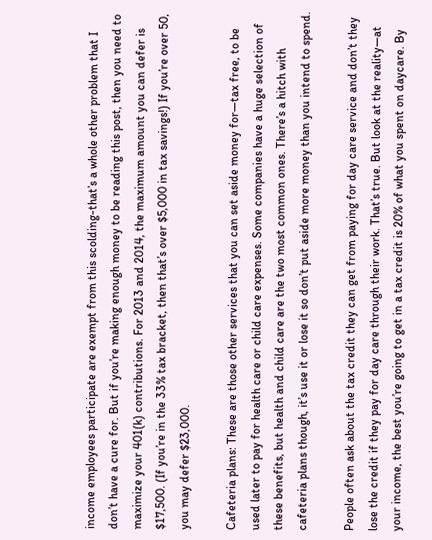income employees participate are exempt from this scolding-that’s a whole other problem that I don’t have a cure for. But if you’re making enough money to be reading this post, then you need to maximize your 401(k) contributions. For 2013 and 2014, the maximum amount you can defer is $17,500. (If you’re in the 33% tax bracket, then that’s over $5,000 in tax savings!) If you’re over 50, you may defer $23,000.

Cafeteria plans: These are those other services that you can set aside money for—tax free, to be used later to pay for health care or child care expenses. Some companies have a huge selection of these benefits, but health and child care are the two most common ones. There’s a hitch with cafeteria plans though, it’s use it or lose it so don’t put aside more money than you intend to spend.

People often ask about the tax credit they can get from paying for day care service and don’t they lose the credit if they pay for day care through their work. That’s true. But look at the reality—at your income, the best you’re going to get in a tax credit is 20% of what you spent on daycare. By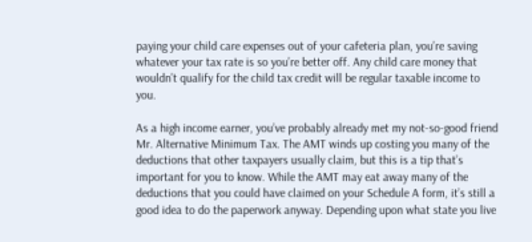paying your child care expenses out of your cafeteria plan, you’re saving whatever your tax rate is so you’re better off. Any child care money that wouldn’t qualify for the child tax credit will be regular taxable income to you.

As a high income earner, you’ve probably already met my not-so-good friend Mr. Alternative Minimum Tax. The AMT winds up costing you many of the deductions that other taxpayers usually claim, but this is a tip that’s important for you to know. While the AMT may eat away many of the deductions that you could have claimed on your Schedule A form, it’s still a good idea to do the paperwork anyway. Depending upon what state you live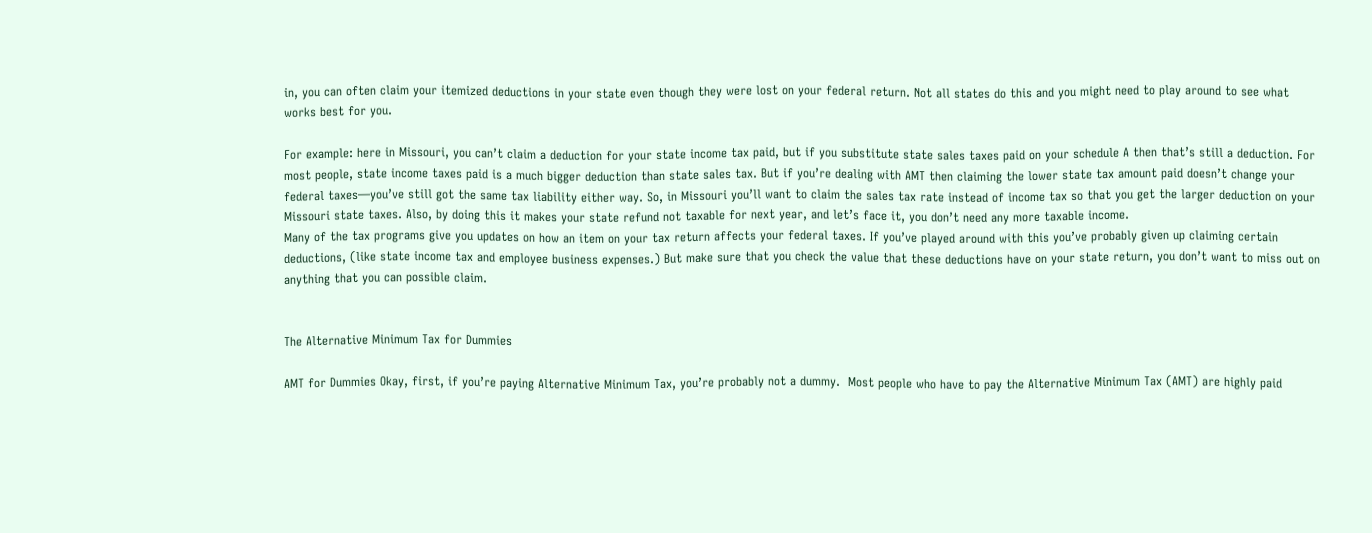in, you can often claim your itemized deductions in your state even though they were lost on your federal return. Not all states do this and you might need to play around to see what works best for you.

For example: here in Missouri, you can’t claim a deduction for your state income tax paid, but if you substitute state sales taxes paid on your schedule A then that’s still a deduction. For most people, state income taxes paid is a much bigger deduction than state sales tax. But if you’re dealing with AMT then claiming the lower state tax amount paid doesn’t change your federal taxes—you’ve still got the same tax liability either way. So, in Missouri you’ll want to claim the sales tax rate instead of income tax so that you get the larger deduction on your Missouri state taxes. Also, by doing this it makes your state refund not taxable for next year, and let’s face it, you don’t need any more taxable income.
Many of the tax programs give you updates on how an item on your tax return affects your federal taxes. If you’ve played around with this you’ve probably given up claiming certain deductions, (like state income tax and employee business expenses.) But make sure that you check the value that these deductions have on your state return, you don’t want to miss out on anything that you can possible claim.


The Alternative Minimum Tax for Dummies

AMT for Dummies Okay, first, if you’re paying Alternative Minimum Tax, you’re probably not a dummy.  Most people who have to pay the Alternative Minimum Tax (AMT) are highly paid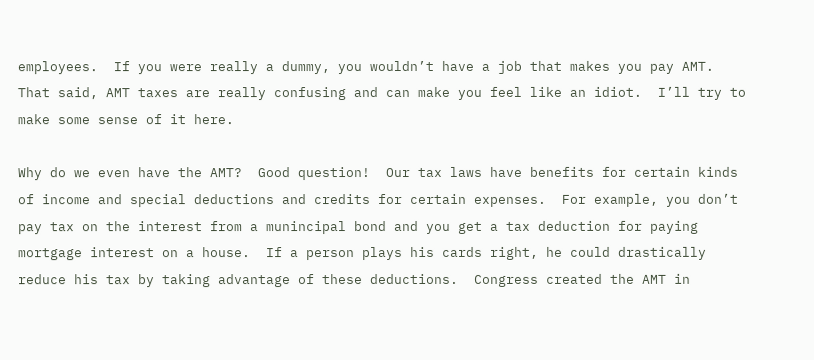employees.  If you were really a dummy, you wouldn’t have a job that makes you pay AMT.  That said, AMT taxes are really confusing and can make you feel like an idiot.  I’ll try to make some sense of it here.

Why do we even have the AMT?  Good question!  Our tax laws have benefits for certain kinds of income and special deductions and credits for certain expenses.  For example, you don’t pay tax on the interest from a munincipal bond and you get a tax deduction for paying mortgage interest on a house.  If a person plays his cards right, he could drastically reduce his tax by taking advantage of these deductions.  Congress created the AMT in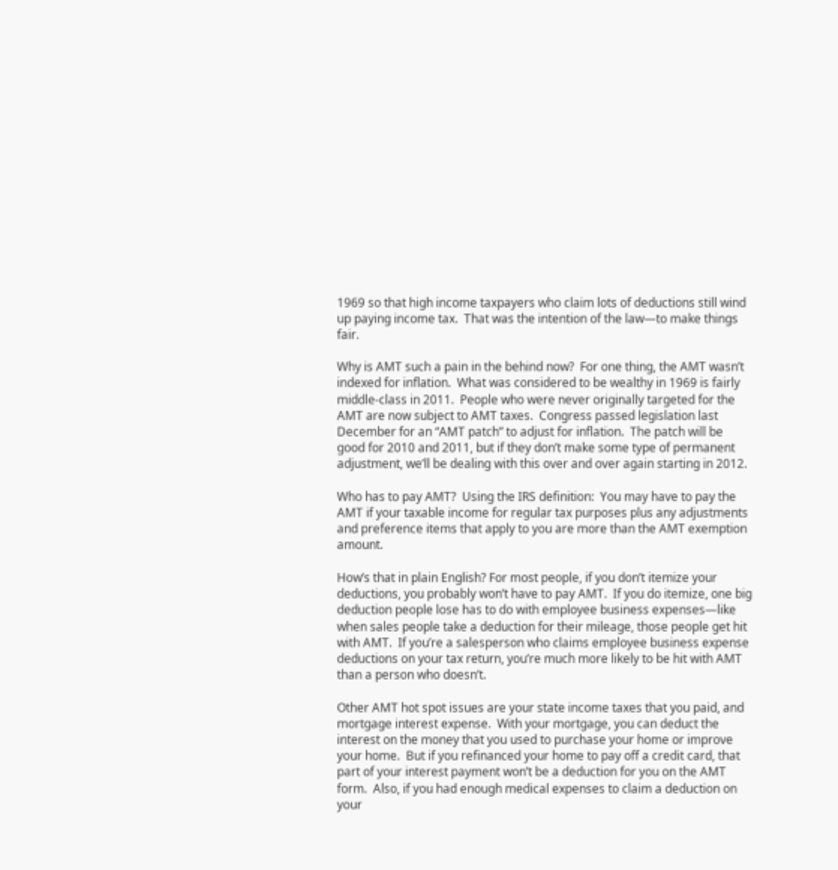1969 so that high income taxpayers who claim lots of deductions still wind up paying income tax.  That was the intention of the law—to make things fair.

Why is AMT such a pain in the behind now?  For one thing, the AMT wasn’t indexed for inflation.  What was considered to be wealthy in 1969 is fairly middle-class in 2011.  People who were never originally targeted for the AMT are now subject to AMT taxes.  Congress passed legislation last December for an “AMT patch” to adjust for inflation.  The patch will be good for 2010 and 2011, but if they don’t make some type of permanent adjustment, we’ll be dealing with this over and over again starting in 2012.

Who has to pay AMT?  Using the IRS definition:  You may have to pay the AMT if your taxable income for regular tax purposes plus any adjustments and preference items that apply to you are more than the AMT exemption amount.

How’s that in plain English? For most people, if you don’t itemize your deductions, you probably won’t have to pay AMT.  If you do itemize, one big deduction people lose has to do with employee business expenses—like when sales people take a deduction for their mileage, those people get hit with AMT.  If you’re a salesperson who claims employee business expense deductions on your tax return, you’re much more likely to be hit with AMT than a person who doesn’t.

Other AMT hot spot issues are your state income taxes that you paid, and mortgage interest expense.  With your mortgage, you can deduct the interest on the money that you used to purchase your home or improve your home.  But if you refinanced your home to pay off a credit card, that part of your interest payment won’t be a deduction for you on the AMT form.  Also, if you had enough medical expenses to claim a deduction on your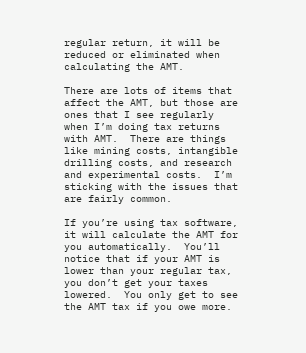regular return, it will be reduced or eliminated when calculating the AMT.

There are lots of items that affect the AMT, but those are ones that I see regularly when I’m doing tax returns with AMT.  There are things like mining costs, intangible drilling costs, and research and experimental costs.  I’m sticking with the issues that are fairly common.

If you’re using tax software, it will calculate the AMT for you automatically.  You’ll notice that if your AMT is lower than your regular tax, you don’t get your taxes lowered.  You only get to see the AMT tax if you owe more.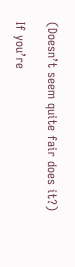(Doesn’t seem quite fair does it?)

If you’re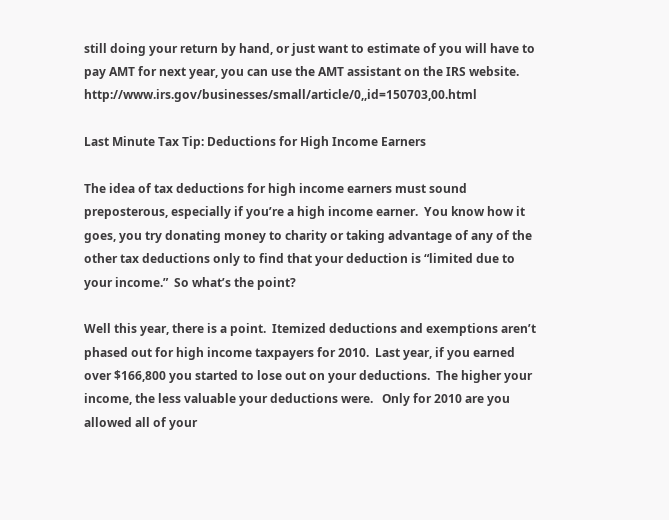still doing your return by hand, or just want to estimate of you will have to pay AMT for next year, you can use the AMT assistant on the IRS website.  http://www.irs.gov/businesses/small/article/0,,id=150703,00.html

Last Minute Tax Tip: Deductions for High Income Earners

The idea of tax deductions for high income earners must sound preposterous, especially if you’re a high income earner.  You know how it goes, you try donating money to charity or taking advantage of any of the other tax deductions only to find that your deduction is “limited due to your income.”  So what’s the point?

Well this year, there is a point.  Itemized deductions and exemptions aren’t phased out for high income taxpayers for 2010.  Last year, if you earned over $166,800 you started to lose out on your deductions.  The higher your income, the less valuable your deductions were.   Only for 2010 are you allowed all of your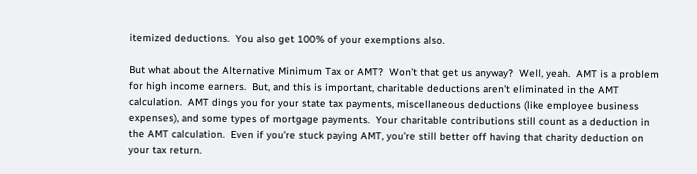itemized deductions.  You also get 100% of your exemptions also.

But what about the Alternative Minimum Tax or AMT?  Won’t that get us anyway?  Well, yeah.  AMT is a problem for high income earners.  But, and this is important, charitable deductions aren’t eliminated in the AMT calculation.  AMT dings you for your state tax payments, miscellaneous deductions (like employee business expenses), and some types of mortgage payments.  Your charitable contributions still count as a deduction in the AMT calculation.  Even if you’re stuck paying AMT, you’re still better off having that charity deduction on your tax return.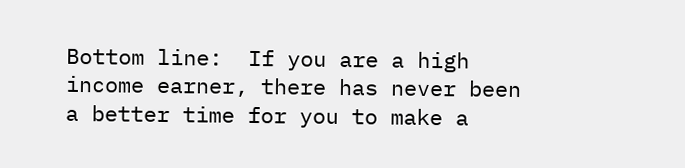Bottom line:  If you are a high income earner, there has never been a better time for you to make a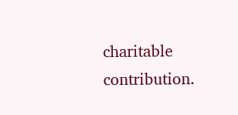charitable contribution.